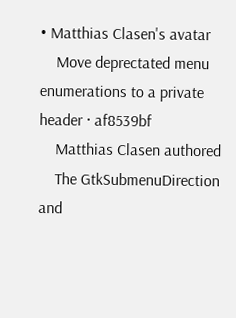• Matthias Clasen's avatar
    Move deprectated menu enumerations to a private header · af8539bf
    Matthias Clasen authored
    The GtkSubmenuDirection and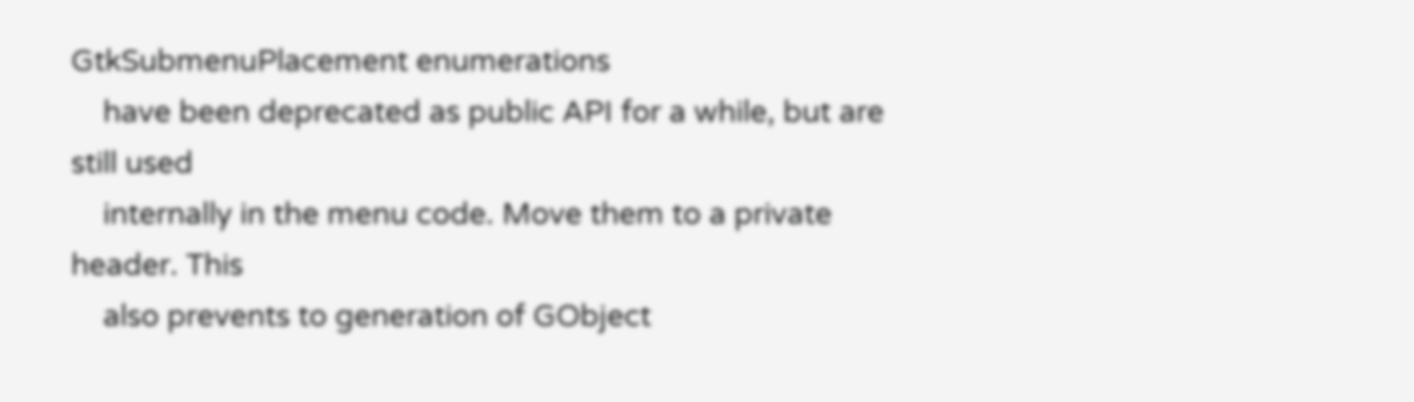GtkSubmenuPlacement enumerations
    have been deprecated as public API for a while, but are still used
    internally in the menu code. Move them to a private header. This
    also prevents to generation of GObject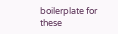boilerplate for these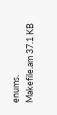enums.
Makefile.am 37.1 KB